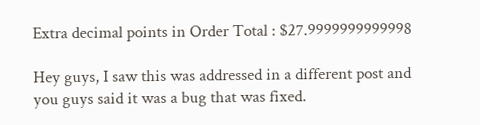Extra decimal points in Order Total : $27.9999999999998

Hey guys, I saw this was addressed in a different post and you guys said it was a bug that was fixed.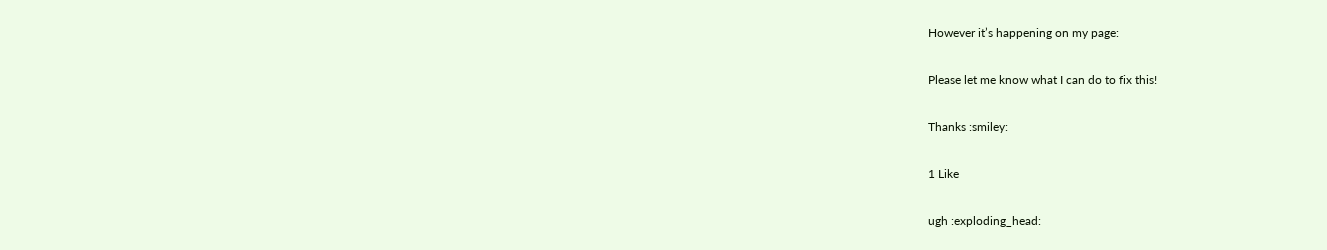However it’s happening on my page:

Please let me know what I can do to fix this!

Thanks :smiley:

1 Like

ugh :exploding_head: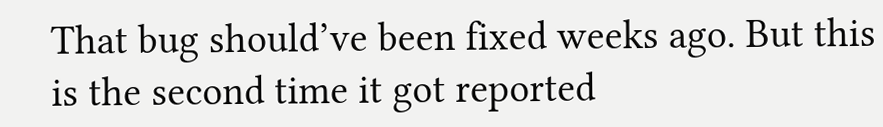That bug should’ve been fixed weeks ago. But this is the second time it got reported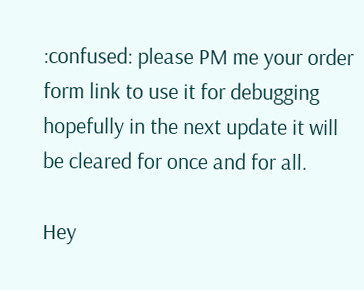:confused: please PM me your order form link to use it for debugging hopefully in the next update it will be cleared for once and for all.

Hey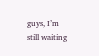guys, I’m still waiting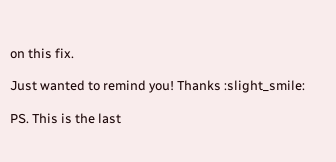on this fix.

Just wanted to remind you! Thanks :slight_smile:

PS. This is the last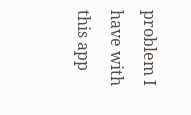problem I have with this app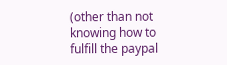(other than not knowing how to fulfill the paypal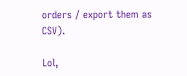orders / export them as CSV).

Lol,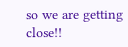so we are getting close!!